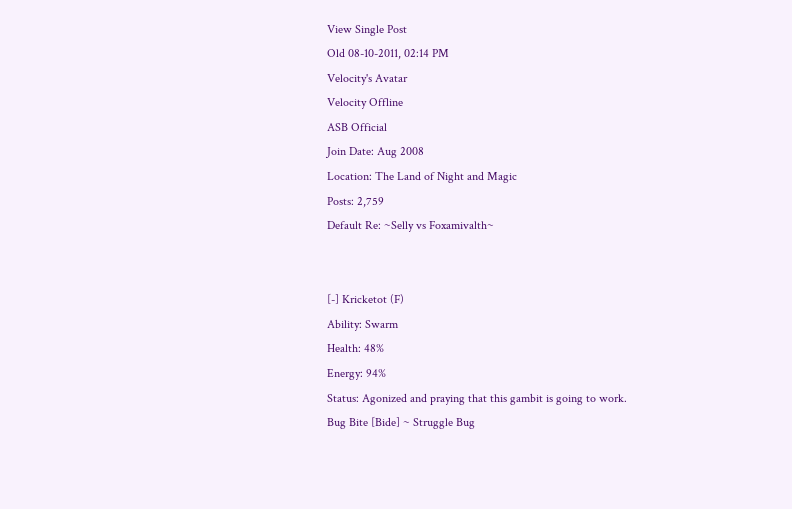View Single Post
Old 08-10-2011, 02:14 PM
Velocity's Avatar
Velocity Offline
ASB Official
Join Date: Aug 2008
Location: The Land of Night and Magic
Posts: 2,759
Default Re: ~Selly vs Foxamivalth~


[-] Kricketot (F)
Ability: Swarm
Health: 48%
Energy: 94%
Status: Agonized and praying that this gambit is going to work.
Bug Bite [Bide] ~ Struggle Bug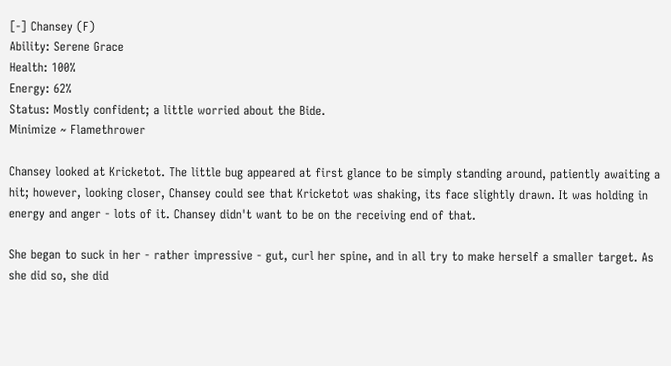[-] Chansey (F)
Ability: Serene Grace
Health: 100%
Energy: 62%
Status: Mostly confident; a little worried about the Bide.
Minimize ~ Flamethrower

Chansey looked at Kricketot. The little bug appeared at first glance to be simply standing around, patiently awaiting a hit; however, looking closer, Chansey could see that Kricketot was shaking, its face slightly drawn. It was holding in energy and anger - lots of it. Chansey didn't want to be on the receiving end of that.

She began to suck in her - rather impressive - gut, curl her spine, and in all try to make herself a smaller target. As she did so, she did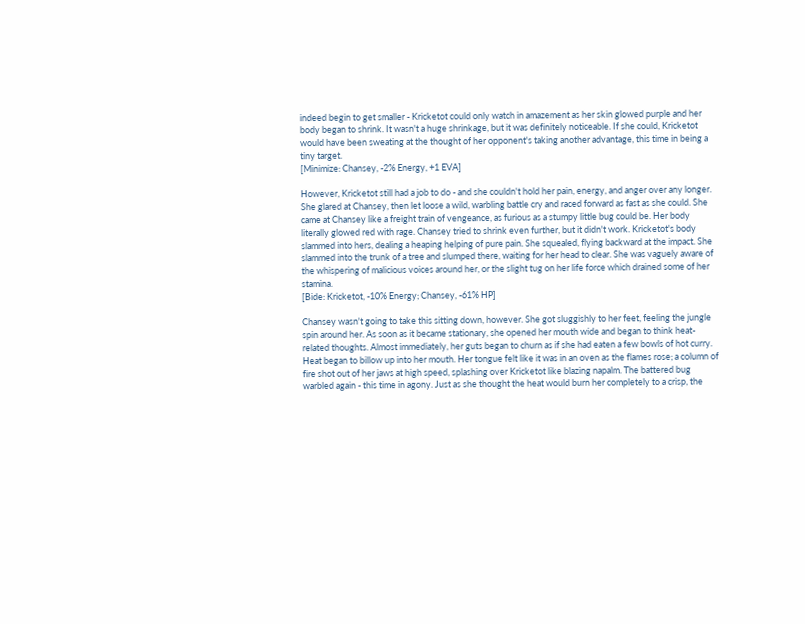indeed begin to get smaller - Kricketot could only watch in amazement as her skin glowed purple and her body began to shrink. It wasn't a huge shrinkage, but it was definitely noticeable. If she could, Kricketot would have been sweating at the thought of her opponent's taking another advantage, this time in being a tiny target.
[Minimize: Chansey, -2% Energy, +1 EVA]

However, Kricketot still had a job to do - and she couldn't hold her pain, energy, and anger over any longer. She glared at Chansey, then let loose a wild, warbling battle cry and raced forward as fast as she could. She came at Chansey like a freight train of vengeance, as furious as a stumpy little bug could be. Her body literally glowed red with rage. Chansey tried to shrink even further, but it didn't work. Kricketot's body slammed into hers, dealing a heaping helping of pure pain. She squealed, flying backward at the impact. She slammed into the trunk of a tree and slumped there, waiting for her head to clear. She was vaguely aware of the whispering of malicious voices around her, or the slight tug on her life force which drained some of her stamina.
[Bide: Kricketot, -10% Energy; Chansey, -61% HP]

Chansey wasn't going to take this sitting down, however. She got sluggishly to her feet, feeling the jungle spin around her. As soon as it became stationary, she opened her mouth wide and began to think heat-related thoughts. Almost immediately, her guts began to churn as if she had eaten a few bowls of hot curry. Heat began to billow up into her mouth. Her tongue felt like it was in an oven as the flames rose; a column of fire shot out of her jaws at high speed, splashing over Kricketot like blazing napalm. The battered bug warbled again - this time in agony. Just as she thought the heat would burn her completely to a crisp, the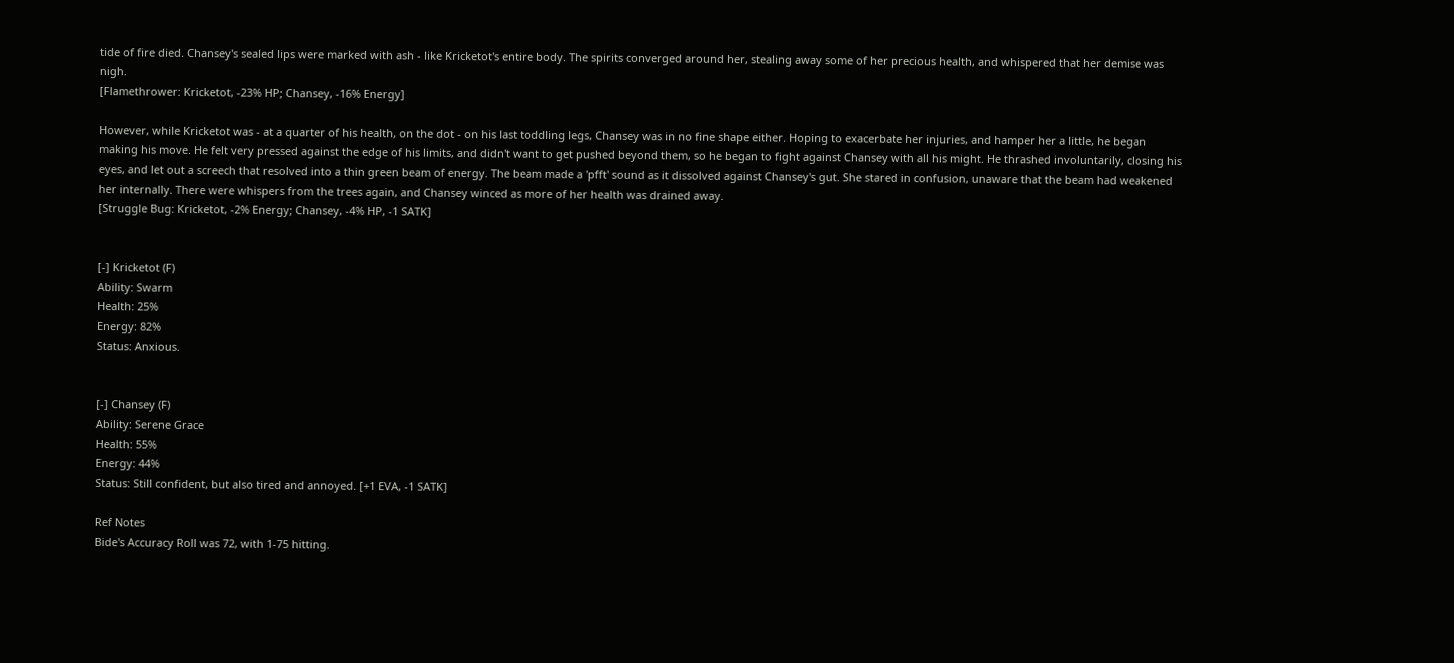tide of fire died. Chansey's sealed lips were marked with ash - like Kricketot's entire body. The spirits converged around her, stealing away some of her precious health, and whispered that her demise was nigh.
[Flamethrower: Kricketot, -23% HP; Chansey, -16% Energy]

However, while Kricketot was - at a quarter of his health, on the dot - on his last toddling legs, Chansey was in no fine shape either. Hoping to exacerbate her injuries, and hamper her a little, he began making his move. He felt very pressed against the edge of his limits, and didn't want to get pushed beyond them, so he began to fight against Chansey with all his might. He thrashed involuntarily, closing his eyes, and let out a screech that resolved into a thin green beam of energy. The beam made a 'pfft' sound as it dissolved against Chansey's gut. She stared in confusion, unaware that the beam had weakened her internally. There were whispers from the trees again, and Chansey winced as more of her health was drained away.
[Struggle Bug: Kricketot, -2% Energy; Chansey, -4% HP, -1 SATK]


[-] Kricketot (F)
Ability: Swarm
Health: 25%
Energy: 82%
Status: Anxious.


[-] Chansey (F)
Ability: Serene Grace
Health: 55%
Energy: 44%
Status: Still confident, but also tired and annoyed. [+1 EVA, -1 SATK]

Ref Notes
Bide's Accuracy Roll was 72, with 1-75 hitting.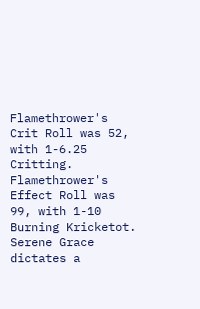Flamethrower's Crit Roll was 52, with 1-6.25 Critting.
Flamethrower's Effect Roll was 99, with 1-10 Burning Kricketot.
Serene Grace dictates a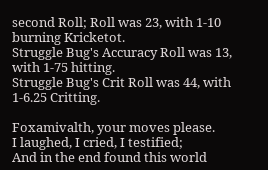second Roll; Roll was 23, with 1-10 burning Kricketot.
Struggle Bug's Accuracy Roll was 13, with 1-75 hitting.
Struggle Bug's Crit Roll was 44, with 1-6.25 Critting.

Foxamivalth, your moves please.
I laughed, I cried, I testified;
And in the end found this world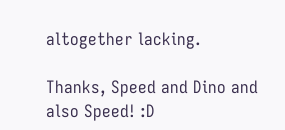altogether lacking.

Thanks, Speed and Dino and also Speed! :D